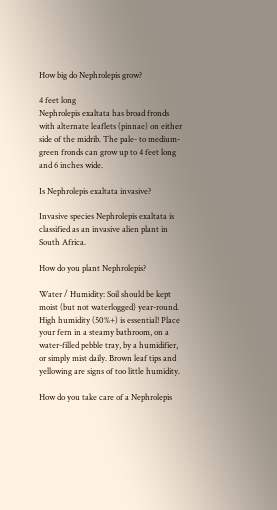How big do Nephrolepis grow?

4 feet long
Nephrolepis exaltata has broad fronds with alternate leaflets (pinnae) on either side of the midrib. The pale- to medium-green fronds can grow up to 4 feet long and 6 inches wide.

Is Nephrolepis exaltata invasive?

Invasive species Nephrolepis exaltata is classified as an invasive alien plant in South Africa.

How do you plant Nephrolepis?

Water / Humidity: Soil should be kept moist (but not waterlogged) year-round. High humidity (50%+) is essential! Place your fern in a steamy bathroom, on a water-filled pebble tray, by a humidifier, or simply mist daily. Brown leaf tips and yellowing are signs of too little humidity.

How do you take care of a Nephrolepis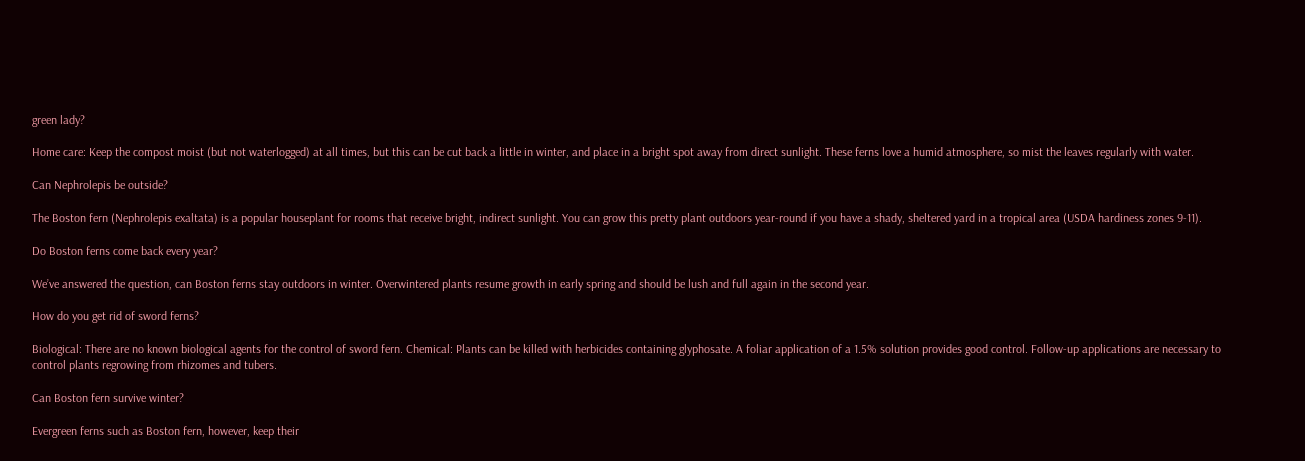green lady?

Home care: Keep the compost moist (but not waterlogged) at all times, but this can be cut back a little in winter, and place in a bright spot away from direct sunlight. These ferns love a humid atmosphere, so mist the leaves regularly with water.

Can Nephrolepis be outside?

The Boston fern (Nephrolepis exaltata) is a popular houseplant for rooms that receive bright, indirect sunlight. You can grow this pretty plant outdoors year-round if you have a shady, sheltered yard in a tropical area (USDA hardiness zones 9-11).

Do Boston ferns come back every year?

We’ve answered the question, can Boston ferns stay outdoors in winter. Overwintered plants resume growth in early spring and should be lush and full again in the second year.

How do you get rid of sword ferns?

Biological: There are no known biological agents for the control of sword fern. Chemical: Plants can be killed with herbicides containing glyphosate. A foliar application of a 1.5% solution provides good control. Follow-up applications are necessary to control plants regrowing from rhizomes and tubers.

Can Boston fern survive winter?

Evergreen ferns such as Boston fern, however, keep their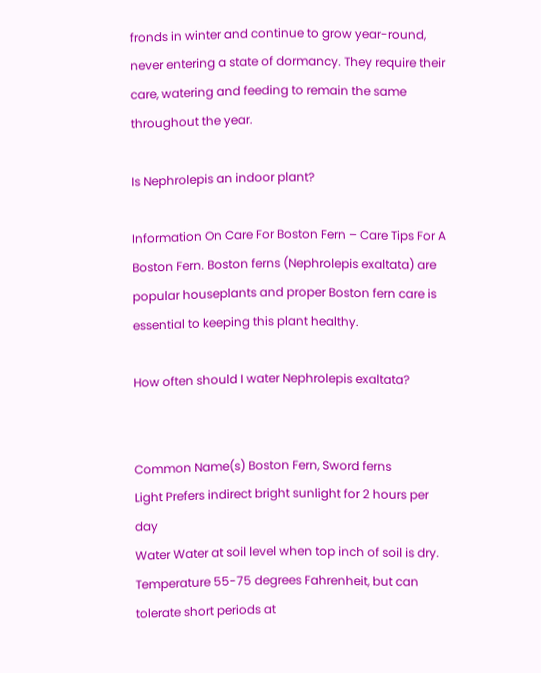fronds in winter and continue to grow year-round, never entering a state of dormancy. They require their care, watering and feeding to remain the same throughout the year.

Is Nephrolepis an indoor plant?

Information On Care For Boston Fern – Care Tips For A Boston Fern. Boston ferns (Nephrolepis exaltata) are popular houseplants and proper Boston fern care is essential to keeping this plant healthy.

How often should I water Nephrolepis exaltata?


Common Name(s) Boston Fern, Sword ferns
Light Prefers indirect bright sunlight for 2 hours per day
Water Water at soil level when top inch of soil is dry.
Temperature 55-75 degrees Fahrenheit, but can tolerate short periods at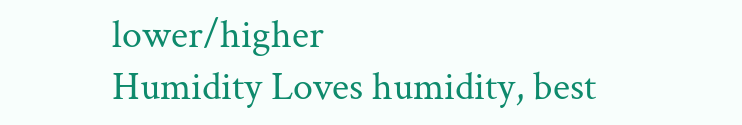lower/higher
Humidity Loves humidity, best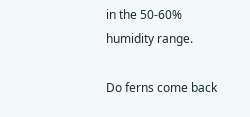in the 50-60% humidity range.

Do ferns come back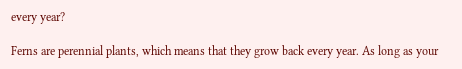every year?

Ferns are perennial plants, which means that they grow back every year. As long as your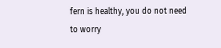fern is healthy, you do not need to worry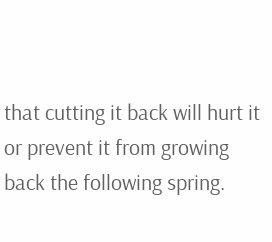that cutting it back will hurt it or prevent it from growing back the following spring.